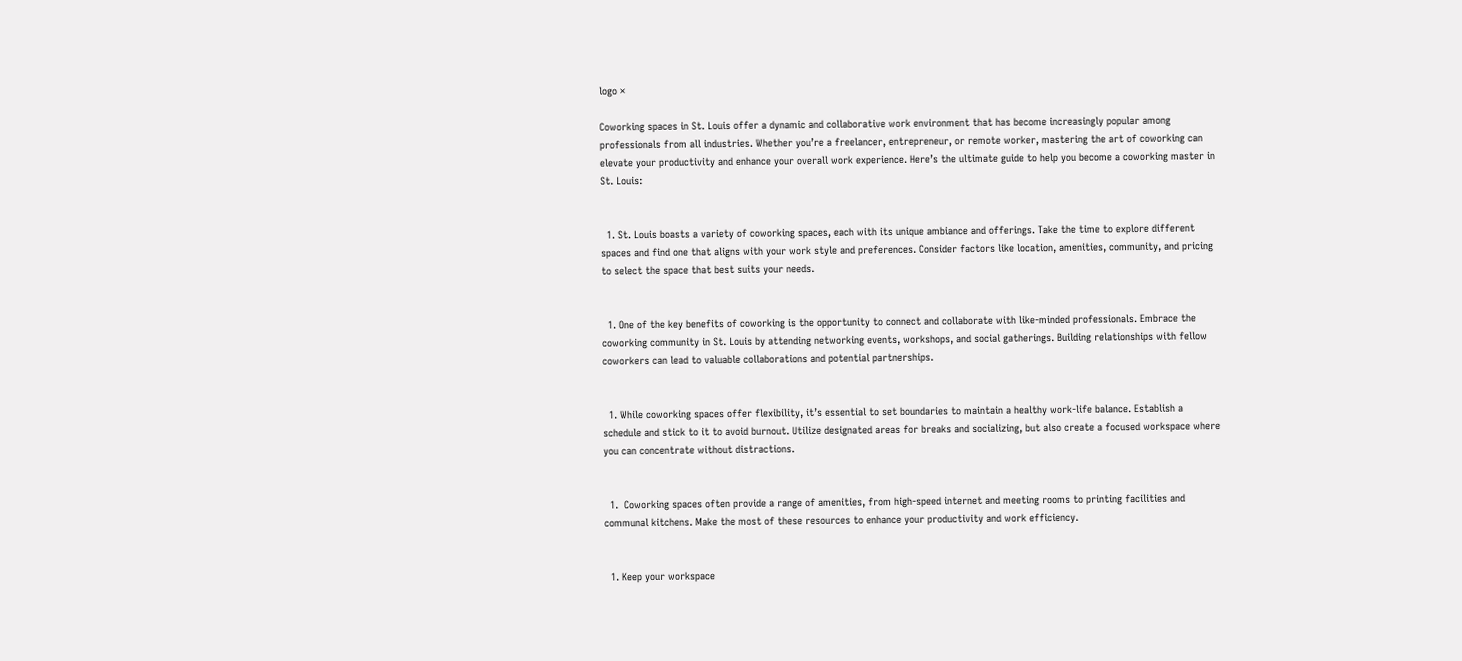logo ×

Coworking spaces in St. Louis offer a dynamic and collaborative work environment that has become increasingly popular among professionals from all industries. Whether you’re a freelancer, entrepreneur, or remote worker, mastering the art of coworking can elevate your productivity and enhance your overall work experience. Here’s the ultimate guide to help you become a coworking master in St. Louis:


  1. St. Louis boasts a variety of coworking spaces, each with its unique ambiance and offerings. Take the time to explore different spaces and find one that aligns with your work style and preferences. Consider factors like location, amenities, community, and pricing to select the space that best suits your needs.


  1. One of the key benefits of coworking is the opportunity to connect and collaborate with like-minded professionals. Embrace the coworking community in St. Louis by attending networking events, workshops, and social gatherings. Building relationships with fellow coworkers can lead to valuable collaborations and potential partnerships.


  1. While coworking spaces offer flexibility, it’s essential to set boundaries to maintain a healthy work-life balance. Establish a schedule and stick to it to avoid burnout. Utilize designated areas for breaks and socializing, but also create a focused workspace where you can concentrate without distractions.


  1.  Coworking spaces often provide a range of amenities, from high-speed internet and meeting rooms to printing facilities and communal kitchens. Make the most of these resources to enhance your productivity and work efficiency.


  1. Keep your workspace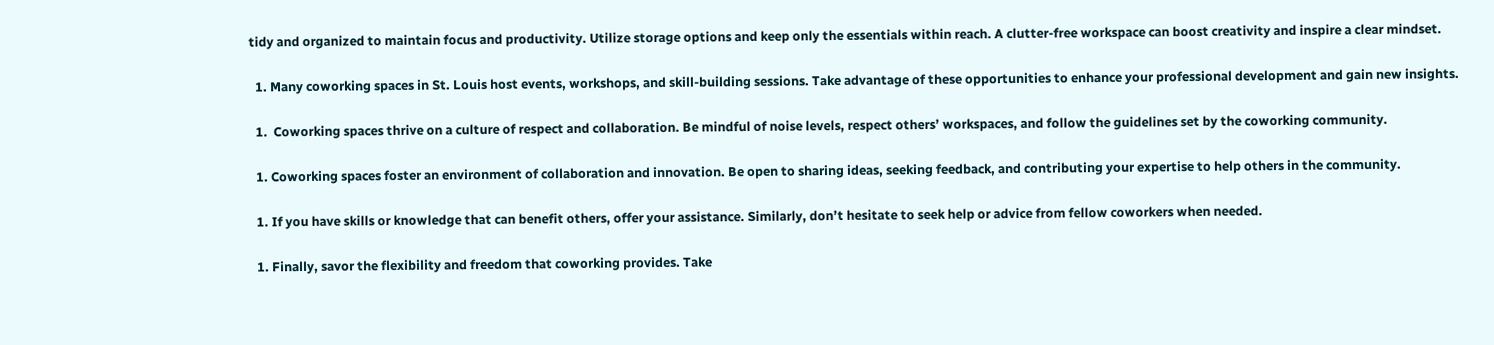tidy and organized to maintain focus and productivity. Utilize storage options and keep only the essentials within reach. A clutter-free workspace can boost creativity and inspire a clear mindset.


  1. Many coworking spaces in St. Louis host events, workshops, and skill-building sessions. Take advantage of these opportunities to enhance your professional development and gain new insights.


  1.  Coworking spaces thrive on a culture of respect and collaboration. Be mindful of noise levels, respect others’ workspaces, and follow the guidelines set by the coworking community.


  1. Coworking spaces foster an environment of collaboration and innovation. Be open to sharing ideas, seeking feedback, and contributing your expertise to help others in the community.


  1. If you have skills or knowledge that can benefit others, offer your assistance. Similarly, don’t hesitate to seek help or advice from fellow coworkers when needed.


  1. Finally, savor the flexibility and freedom that coworking provides. Take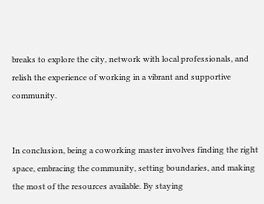breaks to explore the city, network with local professionals, and relish the experience of working in a vibrant and supportive community.


In conclusion, being a coworking master involves finding the right space, embracing the community, setting boundaries, and making the most of the resources available. By staying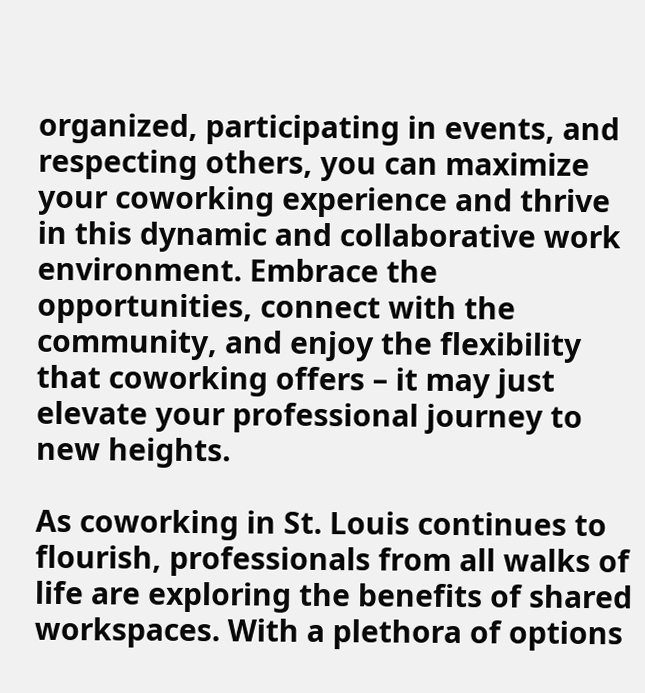organized, participating in events, and respecting others, you can maximize your coworking experience and thrive in this dynamic and collaborative work environment. Embrace the opportunities, connect with the community, and enjoy the flexibility that coworking offers – it may just elevate your professional journey to new heights.

As coworking in St. Louis continues to flourish, professionals from all walks of life are exploring the benefits of shared workspaces. With a plethora of options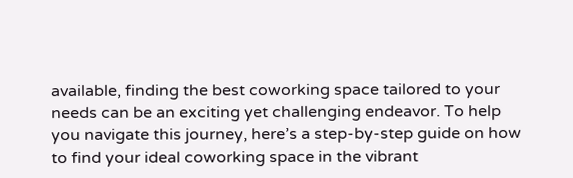available, finding the best coworking space tailored to your needs can be an exciting yet challenging endeavor. To help you navigate this journey, here’s a step-by-step guide on how to find your ideal coworking space in the vibrant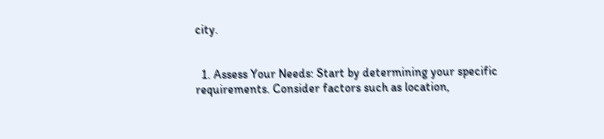city.


  1. Assess Your Needs: Start by determining your specific requirements. Consider factors such as location,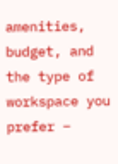amenities, budget, and the type of workspace you prefer –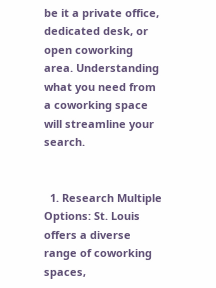be it a private office, dedicated desk, or open coworking area. Understanding what you need from a coworking space will streamline your search.


  1. Research Multiple Options: St. Louis offers a diverse range of coworking spaces,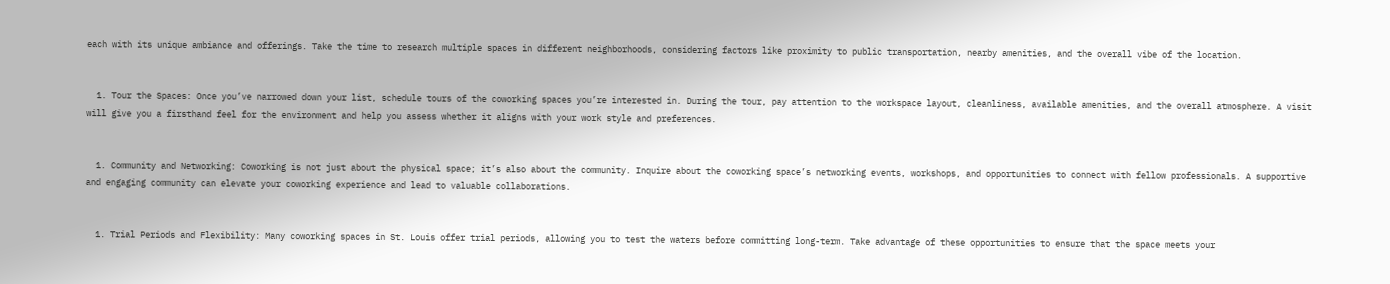each with its unique ambiance and offerings. Take the time to research multiple spaces in different neighborhoods, considering factors like proximity to public transportation, nearby amenities, and the overall vibe of the location.


  1. Tour the Spaces: Once you’ve narrowed down your list, schedule tours of the coworking spaces you’re interested in. During the tour, pay attention to the workspace layout, cleanliness, available amenities, and the overall atmosphere. A visit will give you a firsthand feel for the environment and help you assess whether it aligns with your work style and preferences.


  1. Community and Networking: Coworking is not just about the physical space; it’s also about the community. Inquire about the coworking space’s networking events, workshops, and opportunities to connect with fellow professionals. A supportive and engaging community can elevate your coworking experience and lead to valuable collaborations.


  1. Trial Periods and Flexibility: Many coworking spaces in St. Louis offer trial periods, allowing you to test the waters before committing long-term. Take advantage of these opportunities to ensure that the space meets your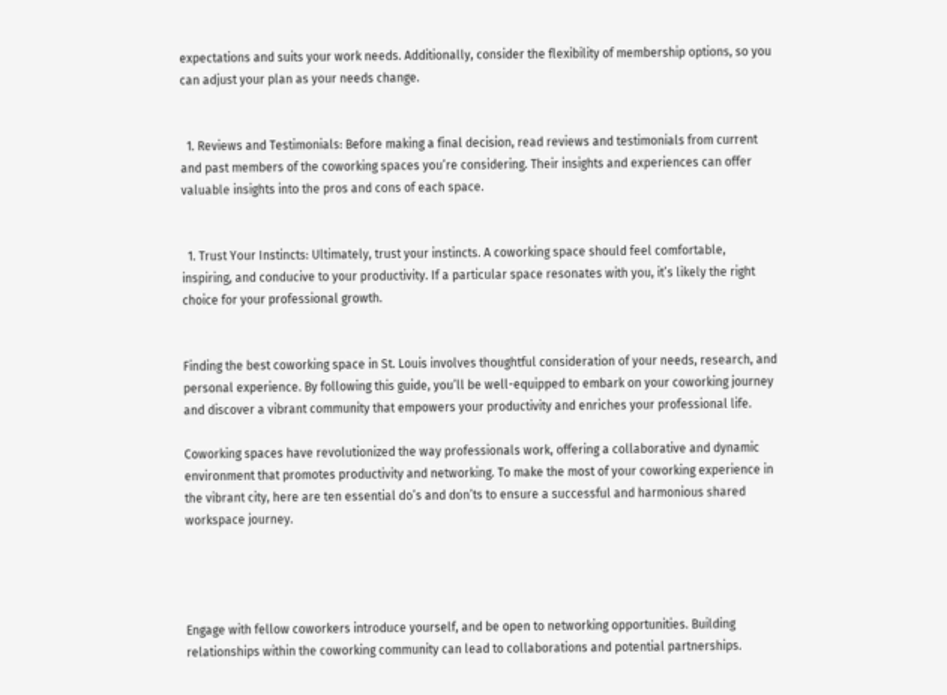expectations and suits your work needs. Additionally, consider the flexibility of membership options, so you can adjust your plan as your needs change.


  1. Reviews and Testimonials: Before making a final decision, read reviews and testimonials from current and past members of the coworking spaces you’re considering. Their insights and experiences can offer valuable insights into the pros and cons of each space.


  1. Trust Your Instincts: Ultimately, trust your instincts. A coworking space should feel comfortable, inspiring, and conducive to your productivity. If a particular space resonates with you, it’s likely the right choice for your professional growth.


Finding the best coworking space in St. Louis involves thoughtful consideration of your needs, research, and personal experience. By following this guide, you’ll be well-equipped to embark on your coworking journey and discover a vibrant community that empowers your productivity and enriches your professional life.

Coworking spaces have revolutionized the way professionals work, offering a collaborative and dynamic environment that promotes productivity and networking. To make the most of your coworking experience in the vibrant city, here are ten essential do’s and don’ts to ensure a successful and harmonious shared workspace journey.




Engage with fellow coworkers introduce yourself, and be open to networking opportunities. Building relationships within the coworking community can lead to collaborations and potential partnerships.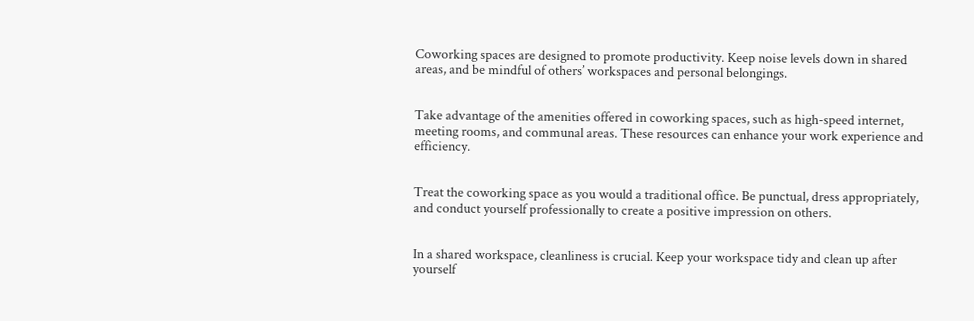Coworking spaces are designed to promote productivity. Keep noise levels down in shared areas, and be mindful of others’ workspaces and personal belongings.


Take advantage of the amenities offered in coworking spaces, such as high-speed internet, meeting rooms, and communal areas. These resources can enhance your work experience and efficiency.


Treat the coworking space as you would a traditional office. Be punctual, dress appropriately, and conduct yourself professionally to create a positive impression on others.


In a shared workspace, cleanliness is crucial. Keep your workspace tidy and clean up after yourself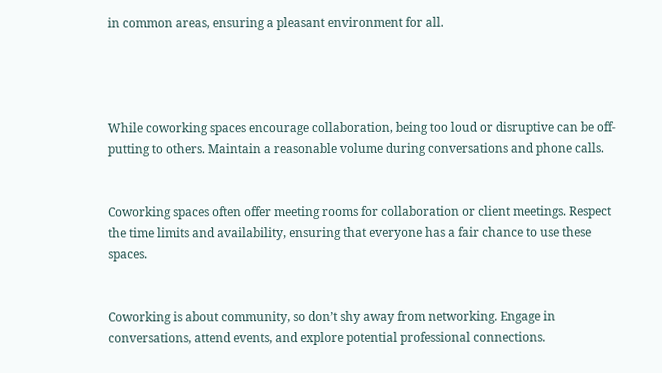in common areas, ensuring a pleasant environment for all.




While coworking spaces encourage collaboration, being too loud or disruptive can be off-putting to others. Maintain a reasonable volume during conversations and phone calls.


Coworking spaces often offer meeting rooms for collaboration or client meetings. Respect the time limits and availability, ensuring that everyone has a fair chance to use these spaces.


Coworking is about community, so don’t shy away from networking. Engage in conversations, attend events, and explore potential professional connections.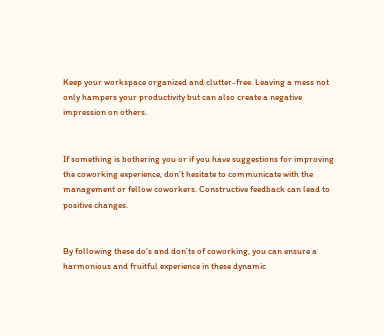Keep your workspace organized and clutter-free. Leaving a mess not only hampers your productivity but can also create a negative impression on others.


If something is bothering you or if you have suggestions for improving the coworking experience, don’t hesitate to communicate with the management or fellow coworkers. Constructive feedback can lead to positive changes.


By following these do’s and don’ts of coworking, you can ensure a harmonious and fruitful experience in these dynamic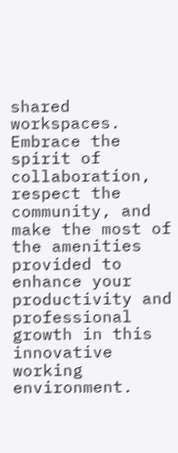shared workspaces. Embrace the spirit of collaboration, respect the community, and make the most of the amenities provided to enhance your productivity and professional growth in this innovative working environment.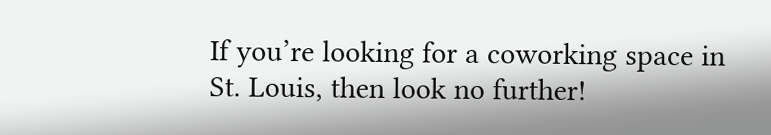If you’re looking for a coworking space in St. Louis, then look no further!